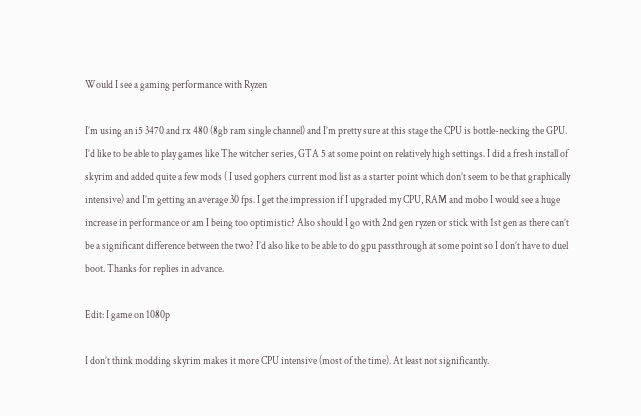Would I see a gaming performance with Ryzen

I’m using an i5 3470 and rx 480 (8gb ram single channel) and I’m pretty sure at this stage the CPU is bottle-necking the GPU. I’d like to be able to play games like The witcher series, GTA 5 at some point on relatively high settings. I did a fresh install of skyrim and added quite a few mods ( I used gophers current mod list as a starter point which don’t seem to be that graphically intensive) and I’m getting an average 30 fps. I get the impression if I upgraded my CPU, RAM and mobo I would see a huge increase in performance or am I being too optimistic? Also should I go with 2nd gen ryzen or stick with 1st gen as there can’t be a significant difference between the two? I’d also like to be able to do gpu passthrough at some point so I don’t have to duel boot. Thanks for replies in advance.

Edit: I game on 1080p

I don’t think modding skyrim makes it more CPU intensive (most of the time). At least not significantly.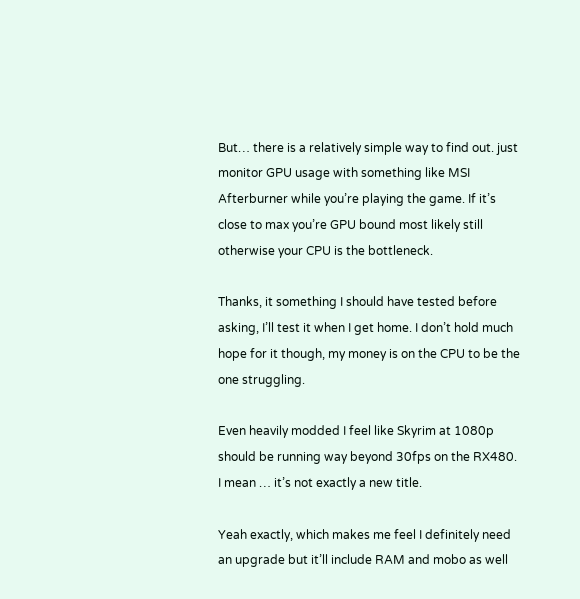But… there is a relatively simple way to find out. just monitor GPU usage with something like MSI Afterburner while you’re playing the game. If it’s close to max you’re GPU bound most likely still otherwise your CPU is the bottleneck.

Thanks, it something I should have tested before asking, I’ll test it when I get home. I don’t hold much hope for it though, my money is on the CPU to be the one struggling.

Even heavily modded I feel like Skyrim at 1080p should be running way beyond 30fps on the RX480. I mean … it’s not exactly a new title.

Yeah exactly, which makes me feel I definitely need an upgrade but it’ll include RAM and mobo as well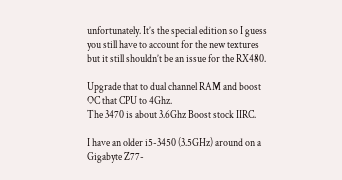unfortunately. It’s the special edition so I guess you still have to account for the new textures but it still shouldn’t be an issue for the RX480.

Upgrade that to dual channel RAM and boost OC that CPU to 4Ghz.
The 3470 is about 3.6Ghz Boost stock IIRC.

I have an older i5-3450 (3.5GHz) around on a Gigabyte Z77-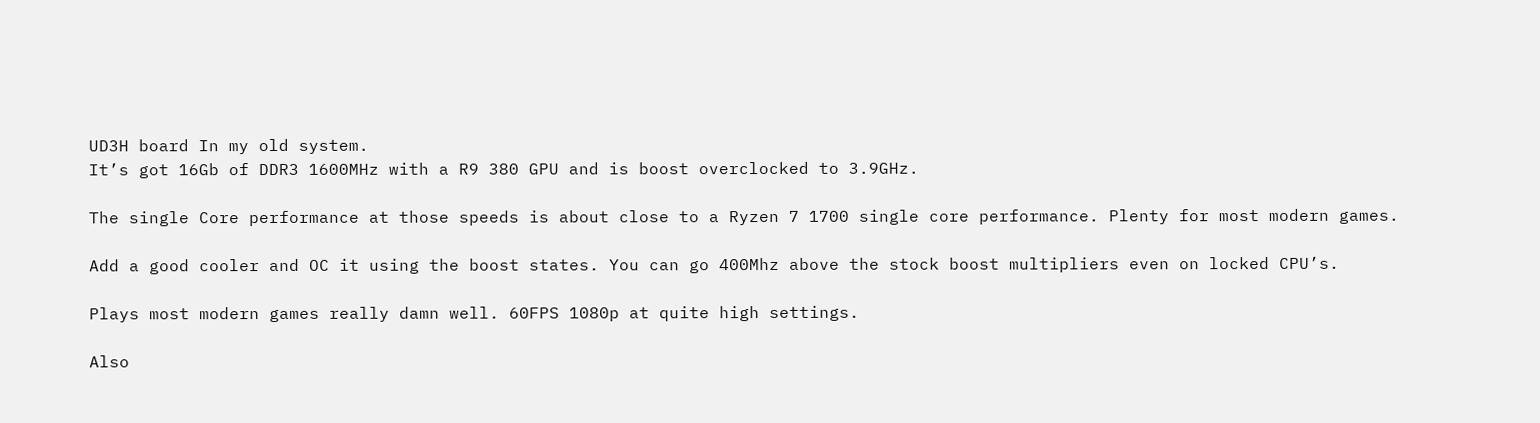UD3H board In my old system.
It’s got 16Gb of DDR3 1600MHz with a R9 380 GPU and is boost overclocked to 3.9GHz.

The single Core performance at those speeds is about close to a Ryzen 7 1700 single core performance. Plenty for most modern games.

Add a good cooler and OC it using the boost states. You can go 400Mhz above the stock boost multipliers even on locked CPU’s.

Plays most modern games really damn well. 60FPS 1080p at quite high settings.

Also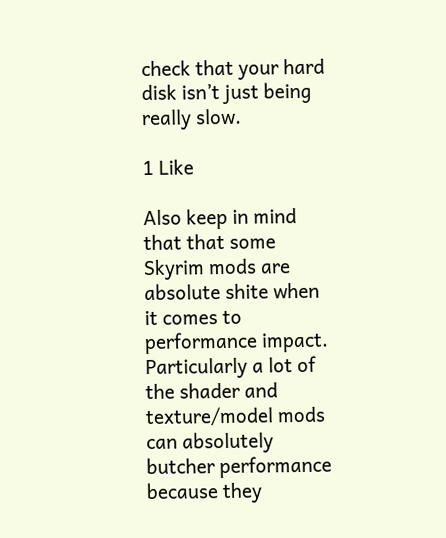check that your hard disk isn’t just being really slow.

1 Like

Also keep in mind that that some Skyrim mods are absolute shite when it comes to performance impact.
Particularly a lot of the shader and texture/model mods can absolutely butcher performance because they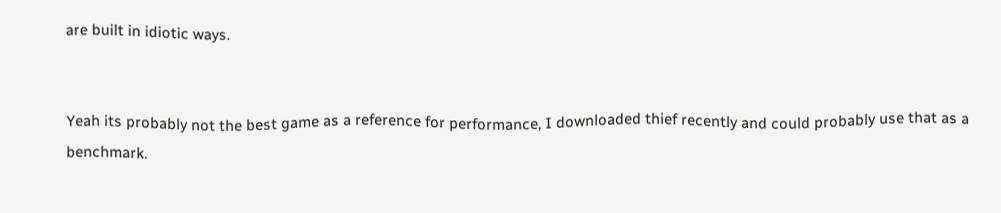are built in idiotic ways.


Yeah its probably not the best game as a reference for performance, I downloaded thief recently and could probably use that as a benchmark.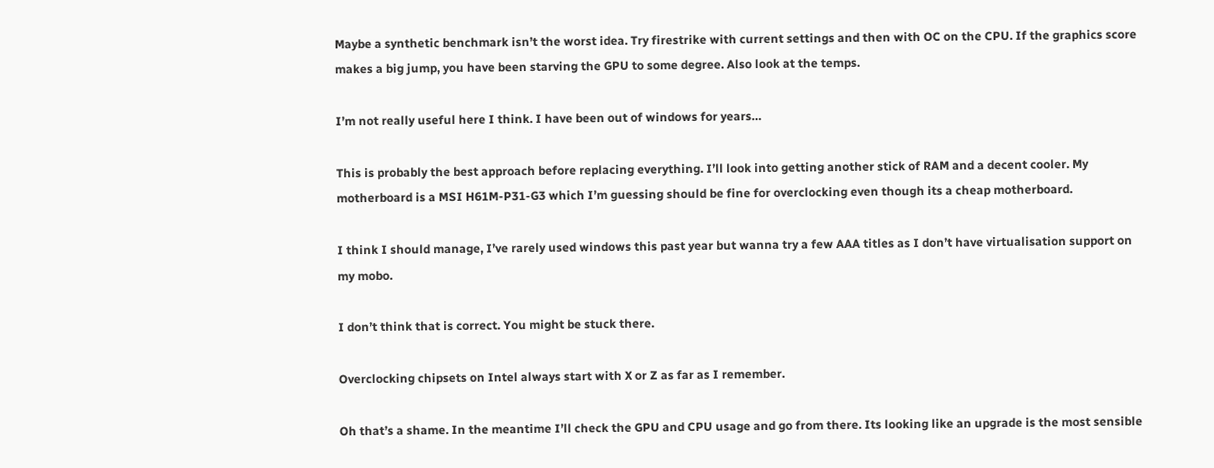Maybe a synthetic benchmark isn’t the worst idea. Try firestrike with current settings and then with OC on the CPU. If the graphics score makes a big jump, you have been starving the GPU to some degree. Also look at the temps.

I’m not really useful here I think. I have been out of windows for years…

This is probably the best approach before replacing everything. I’ll look into getting another stick of RAM and a decent cooler. My motherboard is a MSI H61M-P31-G3 which I’m guessing should be fine for overclocking even though its a cheap motherboard.

I think I should manage, I’ve rarely used windows this past year but wanna try a few AAA titles as I don’t have virtualisation support on my mobo.

I don’t think that is correct. You might be stuck there.

Overclocking chipsets on Intel always start with X or Z as far as I remember.

Oh that’s a shame. In the meantime I’ll check the GPU and CPU usage and go from there. Its looking like an upgrade is the most sensible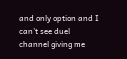and only option and I can’t see duel channel giving me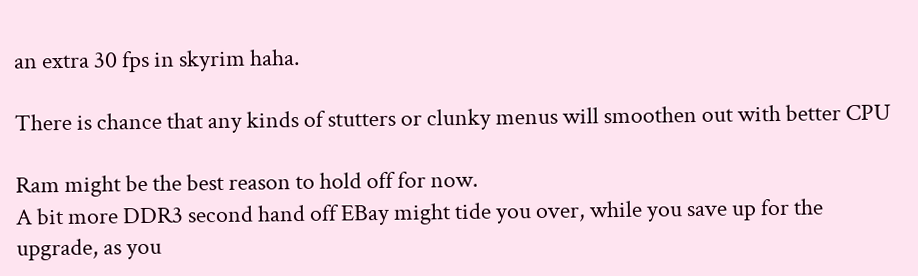an extra 30 fps in skyrim haha.

There is chance that any kinds of stutters or clunky menus will smoothen out with better CPU

Ram might be the best reason to hold off for now.
A bit more DDR3 second hand off EBay might tide you over, while you save up for the upgrade, as you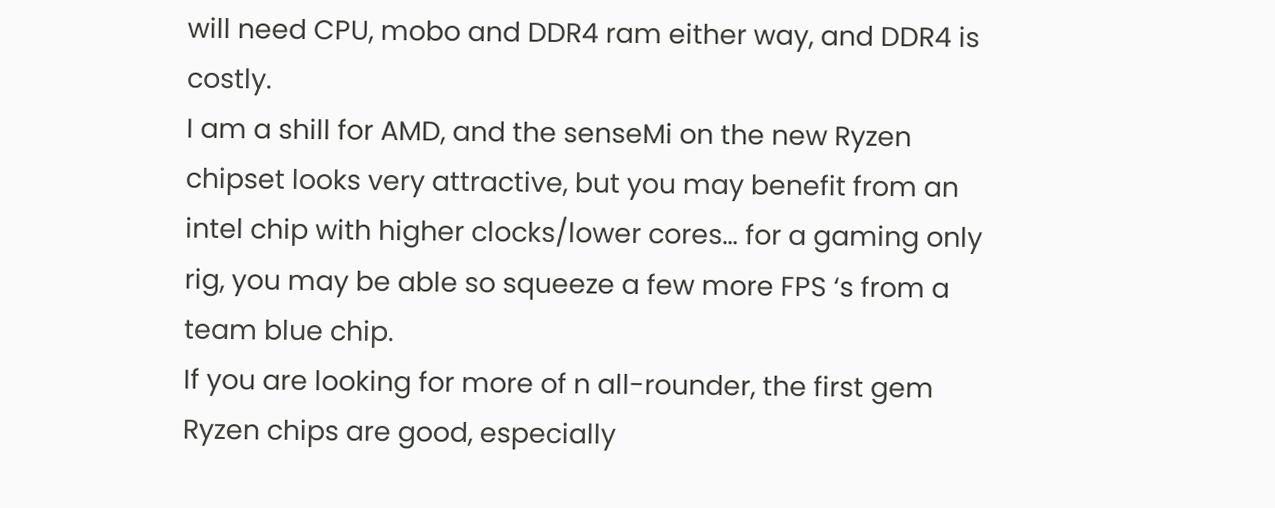will need CPU, mobo and DDR4 ram either way, and DDR4 is costly.
I am a shill for AMD, and the senseMi on the new Ryzen chipset looks very attractive, but you may benefit from an intel chip with higher clocks/lower cores… for a gaming only rig, you may be able so squeeze a few more FPS ‘s from a team blue chip.
If you are looking for more of n all-rounder, the first gem Ryzen chips are good, especially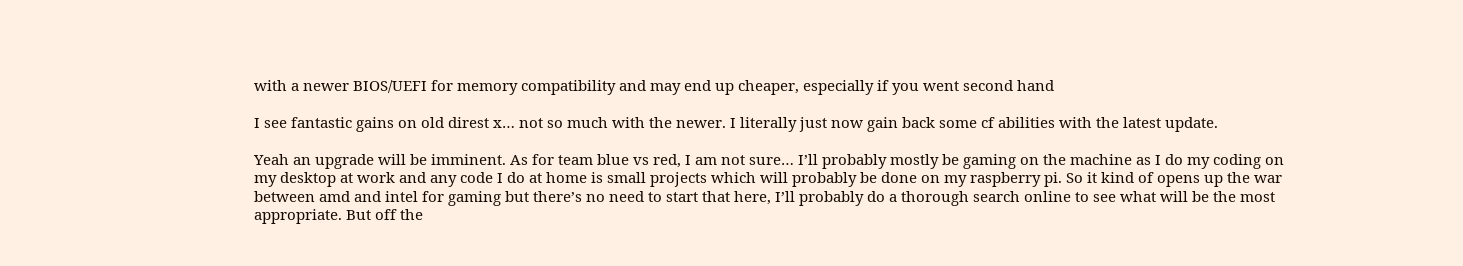with a newer BIOS/UEFI for memory compatibility and may end up cheaper, especially if you went second hand

I see fantastic gains on old direst x… not so much with the newer. I literally just now gain back some cf abilities with the latest update.

Yeah an upgrade will be imminent. As for team blue vs red, I am not sure… I’ll probably mostly be gaming on the machine as I do my coding on my desktop at work and any code I do at home is small projects which will probably be done on my raspberry pi. So it kind of opens up the war between amd and intel for gaming but there’s no need to start that here, I’ll probably do a thorough search online to see what will be the most appropriate. But off the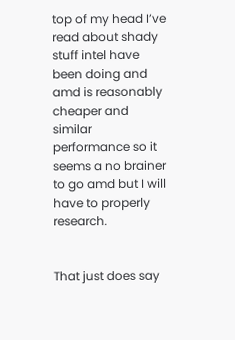top of my head I’ve read about shady stuff intel have been doing and amd is reasonably cheaper and similar performance so it seems a no brainer to go amd but I will have to properly research.


That just does say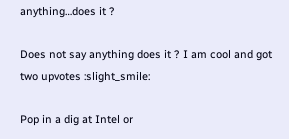anything…does it ?

Does not say anything does it ? I am cool and got two upvotes :slight_smile:

Pop in a dig at Intel or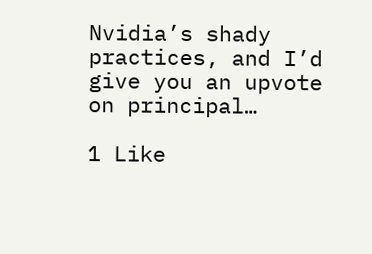Nvidia’s shady practices, and I’d give you an upvote on principal…

1 Like